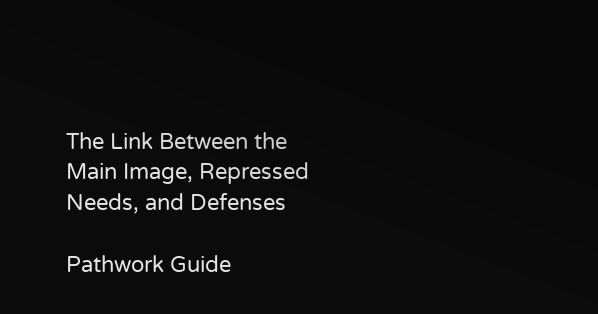The Link Between the Main Image, Repressed Needs, and Defenses

Pathwork Guide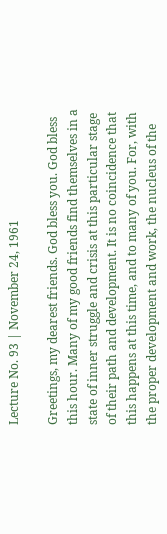Lecture No. 93 | November 24, 1961

Greetings, my dearest friends. God bless you. God bless this hour. Many of my good friends find themselves in a state of inner struggle and crisis at this particular stage of their path and development. It is no coincidence that this happens at this time, and to many of you. For, with the proper development and work, the nucleus of the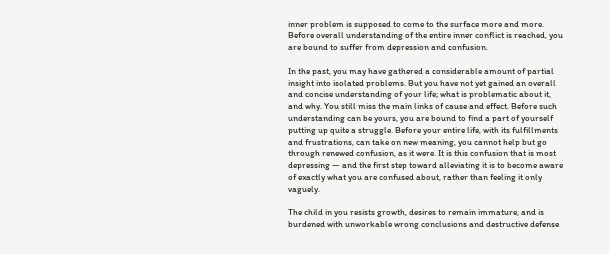inner problem is supposed to come to the surface more and more. Before overall understanding of the entire inner conflict is reached, you are bound to suffer from depression and confusion.

In the past, you may have gathered a considerable amount of partial insight into isolated problems. But you have not yet gained an overall and concise understanding of your life; what is problematic about it, and why. You still miss the main links of cause and effect. Before such understanding can be yours, you are bound to find a part of yourself putting up quite a struggle. Before your entire life, with its fulfillments and frustrations, can take on new meaning, you cannot help but go through renewed confusion, as it were. It is this confusion that is most depressing — and the first step toward alleviating it is to become aware of exactly what you are confused about, rather than feeling it only vaguely.

The child in you resists growth, desires to remain immature, and is burdened with unworkable wrong conclusions and destructive defense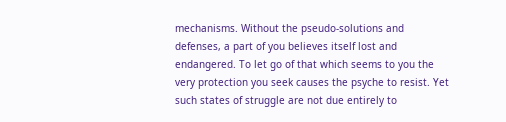mechanisms. Without the pseudo-solutions and defenses, a part of you believes itself lost and endangered. To let go of that which seems to you the very protection you seek causes the psyche to resist. Yet such states of struggle are not due entirely to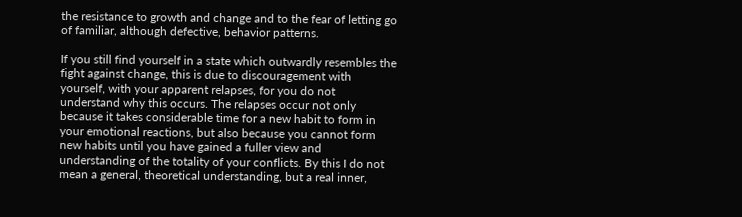the resistance to growth and change and to the fear of letting go of familiar, although defective, behavior patterns.

If you still find yourself in a state which outwardly resembles the fight against change, this is due to discouragement with yourself, with your apparent relapses, for you do not understand why this occurs. The relapses occur not only because it takes considerable time for a new habit to form in your emotional reactions, but also because you cannot form new habits until you have gained a fuller view and understanding of the totality of your conflicts. By this I do not mean a general, theoretical understanding, but a real inner,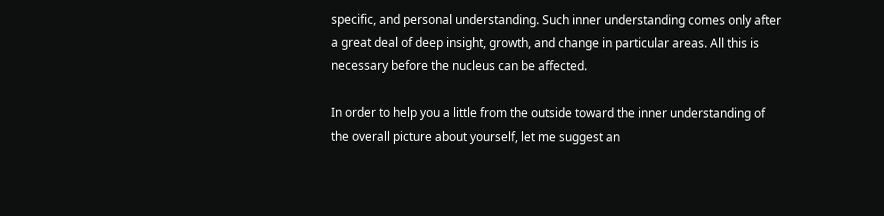specific, and personal understanding. Such inner understanding comes only after a great deal of deep insight, growth, and change in particular areas. All this is necessary before the nucleus can be affected.

In order to help you a little from the outside toward the inner understanding of the overall picture about yourself, let me suggest an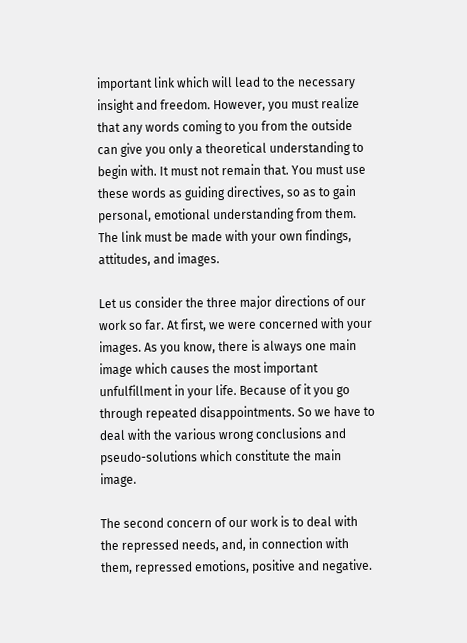important link which will lead to the necessary insight and freedom. However, you must realize that any words coming to you from the outside can give you only a theoretical understanding to begin with. It must not remain that. You must use these words as guiding directives, so as to gain personal, emotional understanding from them. The link must be made with your own findings, attitudes, and images.

Let us consider the three major directions of our work so far. At first, we were concerned with your images. As you know, there is always one main image which causes the most important unfulfillment in your life. Because of it you go through repeated disappointments. So we have to deal with the various wrong conclusions and pseudo-solutions which constitute the main image.

The second concern of our work is to deal with the repressed needs, and, in connection with them, repressed emotions, positive and negative.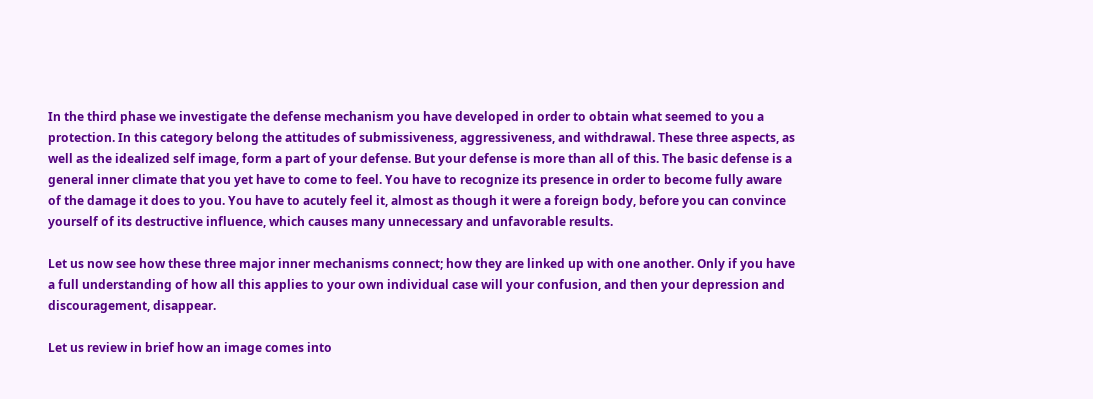In the third phase we investigate the defense mechanism you have developed in order to obtain what seemed to you a protection. In this category belong the attitudes of submissiveness, aggressiveness, and withdrawal. These three aspects, as well as the idealized self image, form a part of your defense. But your defense is more than all of this. The basic defense is a general inner climate that you yet have to come to feel. You have to recognize its presence in order to become fully aware of the damage it does to you. You have to acutely feel it, almost as though it were a foreign body, before you can convince yourself of its destructive influence, which causes many unnecessary and unfavorable results.

Let us now see how these three major inner mechanisms connect; how they are linked up with one another. Only if you have a full understanding of how all this applies to your own individual case will your confusion, and then your depression and discouragement, disappear.

Let us review in brief how an image comes into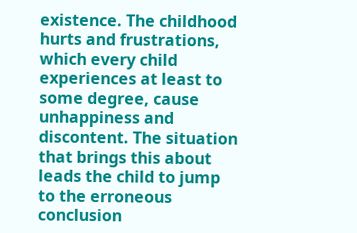existence. The childhood hurts and frustrations, which every child experiences at least to some degree, cause unhappiness and discontent. The situation that brings this about leads the child to jump to the erroneous conclusion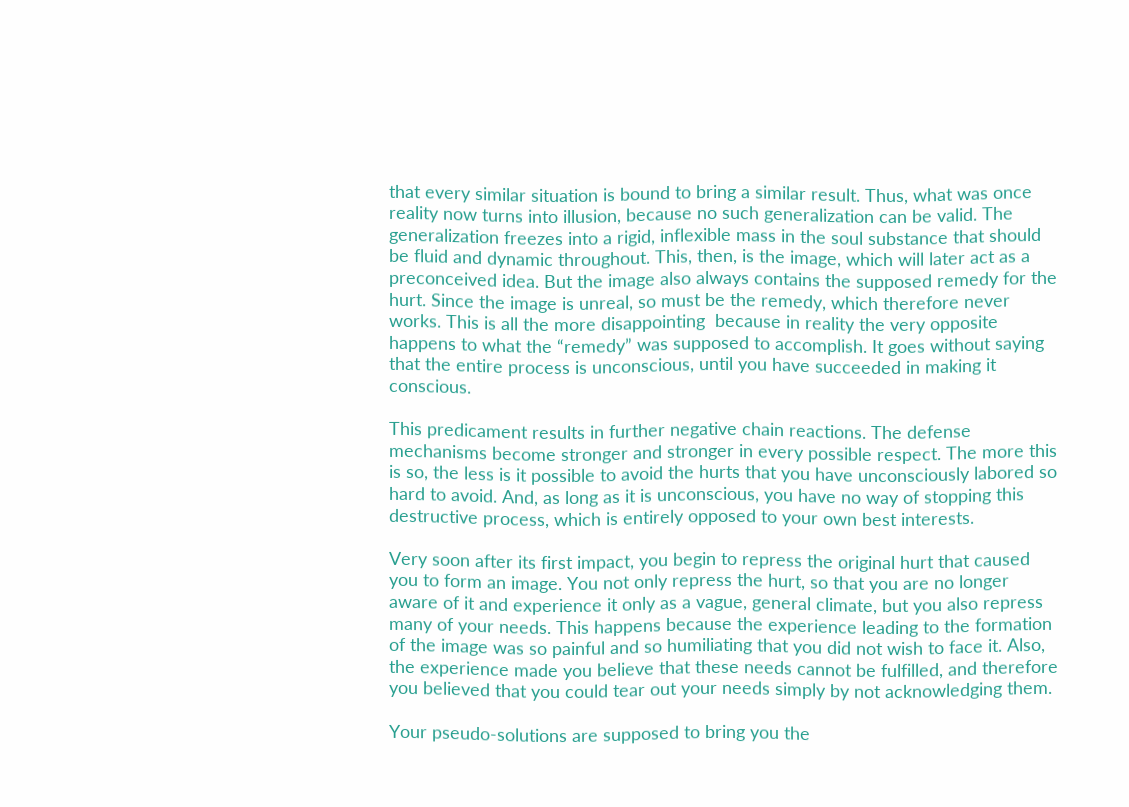that every similar situation is bound to bring a similar result. Thus, what was once reality now turns into illusion, because no such generalization can be valid. The generalization freezes into a rigid, inflexible mass in the soul substance that should be fluid and dynamic throughout. This, then, is the image, which will later act as a preconceived idea. But the image also always contains the supposed remedy for the hurt. Since the image is unreal, so must be the remedy, which therefore never works. This is all the more disappointing  because in reality the very opposite happens to what the “remedy” was supposed to accomplish. It goes without saying that the entire process is unconscious, until you have succeeded in making it conscious.

This predicament results in further negative chain reactions. The defense mechanisms become stronger and stronger in every possible respect. The more this is so, the less is it possible to avoid the hurts that you have unconsciously labored so hard to avoid. And, as long as it is unconscious, you have no way of stopping this destructive process, which is entirely opposed to your own best interests.

Very soon after its first impact, you begin to repress the original hurt that caused you to form an image. You not only repress the hurt, so that you are no longer aware of it and experience it only as a vague, general climate, but you also repress many of your needs. This happens because the experience leading to the formation of the image was so painful and so humiliating that you did not wish to face it. Also, the experience made you believe that these needs cannot be fulfilled, and therefore you believed that you could tear out your needs simply by not acknowledging them.

Your pseudo-solutions are supposed to bring you the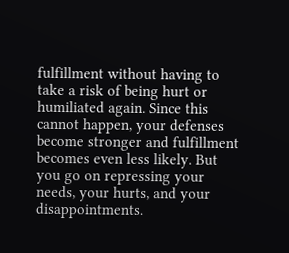fulfillment without having to take a risk of being hurt or humiliated again. Since this cannot happen, your defenses become stronger and fulfillment becomes even less likely. But you go on repressing your needs, your hurts, and your disappointments.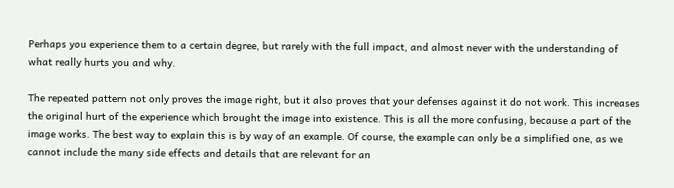Perhaps you experience them to a certain degree, but rarely with the full impact, and almost never with the understanding of what really hurts you and why.

The repeated pattern not only proves the image right, but it also proves that your defenses against it do not work. This increases the original hurt of the experience which brought the image into existence. This is all the more confusing, because a part of the image works. The best way to explain this is by way of an example. Of course, the example can only be a simplified one, as we cannot include the many side effects and details that are relevant for an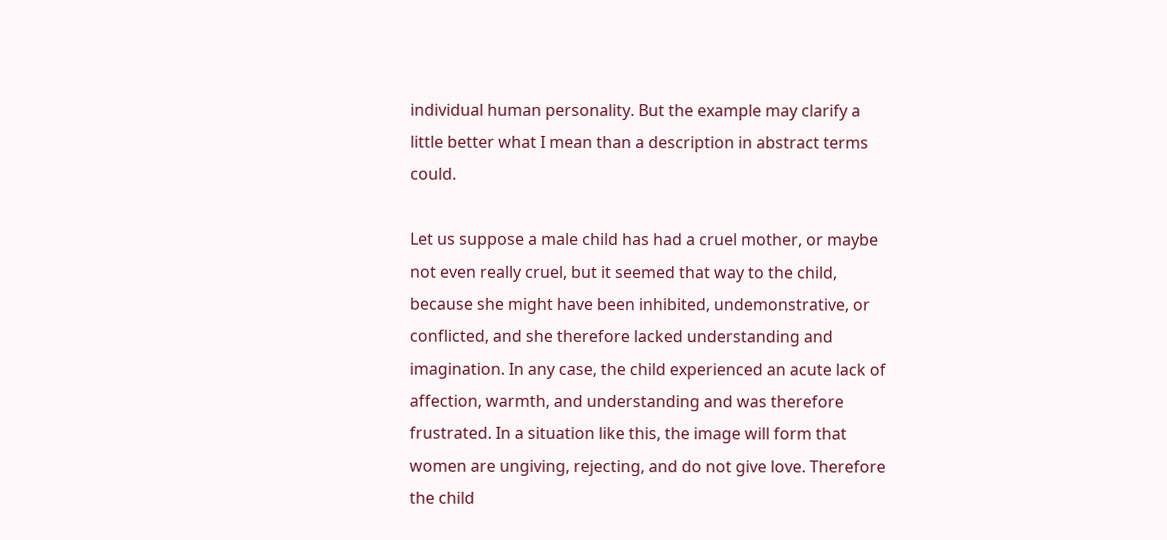individual human personality. But the example may clarify a little better what I mean than a description in abstract terms could.

Let us suppose a male child has had a cruel mother, or maybe not even really cruel, but it seemed that way to the child, because she might have been inhibited, undemonstrative, or conflicted, and she therefore lacked understanding and imagination. In any case, the child experienced an acute lack of affection, warmth, and understanding and was therefore frustrated. In a situation like this, the image will form that women are ungiving, rejecting, and do not give love. Therefore the child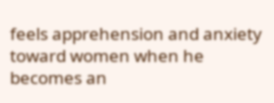feels apprehension and anxiety toward women when he becomes an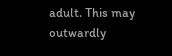adult. This may outwardly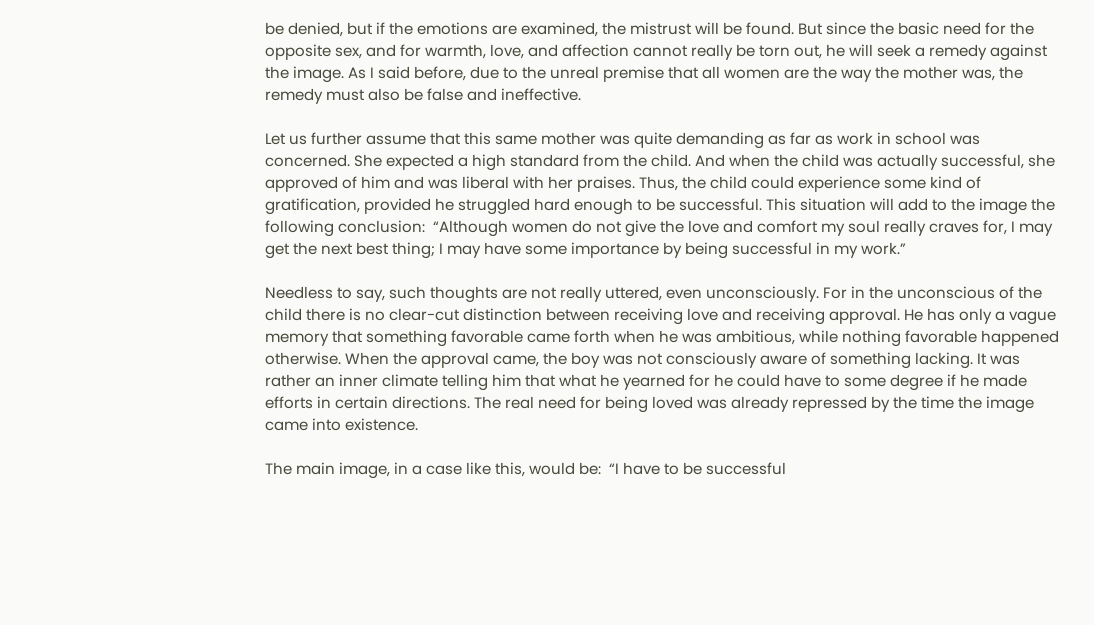be denied, but if the emotions are examined, the mistrust will be found. But since the basic need for the opposite sex, and for warmth, love, and affection cannot really be torn out, he will seek a remedy against the image. As I said before, due to the unreal premise that all women are the way the mother was, the remedy must also be false and ineffective.

Let us further assume that this same mother was quite demanding as far as work in school was concerned. She expected a high standard from the child. And when the child was actually successful, she approved of him and was liberal with her praises. Thus, the child could experience some kind of gratification, provided he struggled hard enough to be successful. This situation will add to the image the following conclusion:  “Although women do not give the love and comfort my soul really craves for, I may get the next best thing; I may have some importance by being successful in my work.”

Needless to say, such thoughts are not really uttered, even unconsciously. For in the unconscious of the child there is no clear-cut distinction between receiving love and receiving approval. He has only a vague memory that something favorable came forth when he was ambitious, while nothing favorable happened otherwise. When the approval came, the boy was not consciously aware of something lacking. It was rather an inner climate telling him that what he yearned for he could have to some degree if he made efforts in certain directions. The real need for being loved was already repressed by the time the image came into existence.

The main image, in a case like this, would be:  “I have to be successful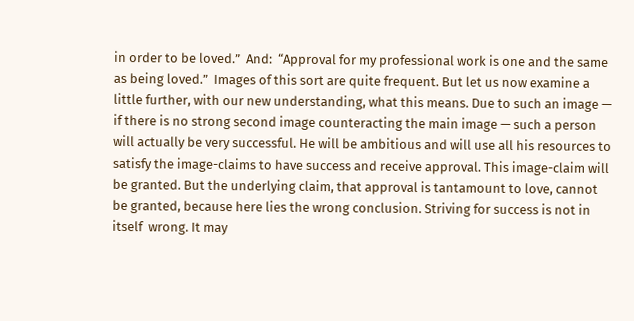in order to be loved.”  And:  “Approval for my professional work is one and the same as being loved.”  Images of this sort are quite frequent. But let us now examine a little further, with our new understanding, what this means. Due to such an image — if there is no strong second image counteracting the main image — such a person will actually be very successful. He will be ambitious and will use all his resources to satisfy the image-claims to have success and receive approval. This image-claim will be granted. But the underlying claim, that approval is tantamount to love, cannot be granted, because here lies the wrong conclusion. Striving for success is not in itself  wrong. It may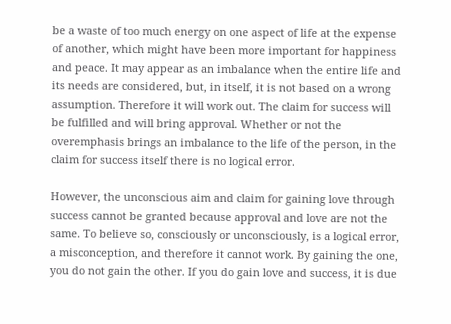be a waste of too much energy on one aspect of life at the expense of another, which might have been more important for happiness and peace. It may appear as an imbalance when the entire life and its needs are considered, but, in itself, it is not based on a wrong assumption. Therefore it will work out. The claim for success will be fulfilled and will bring approval. Whether or not the overemphasis brings an imbalance to the life of the person, in the claim for success itself there is no logical error.

However, the unconscious aim and claim for gaining love through success cannot be granted because approval and love are not the same. To believe so, consciously or unconsciously, is a logical error, a misconception, and therefore it cannot work. By gaining the one, you do not gain the other. If you do gain love and success, it is due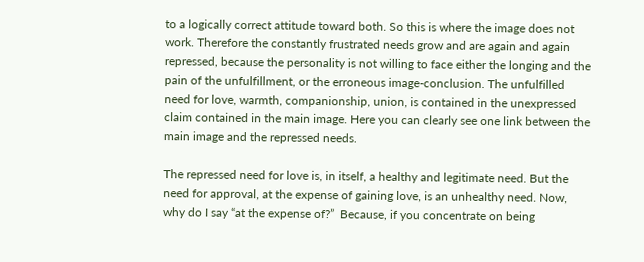to a logically correct attitude toward both. So this is where the image does not work. Therefore the constantly frustrated needs grow and are again and again repressed, because the personality is not willing to face either the longing and the pain of the unfulfillment, or the erroneous image-conclusion. The unfulfilled need for love, warmth, companionship, union, is contained in the unexpressed claim contained in the main image. Here you can clearly see one link between the main image and the repressed needs.

The repressed need for love is, in itself, a healthy and legitimate need. But the need for approval, at the expense of gaining love, is an unhealthy need. Now, why do I say “at the expense of?”  Because, if you concentrate on being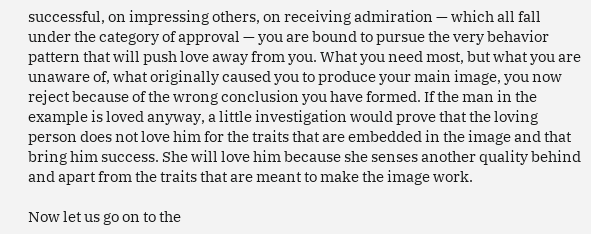successful, on impressing others, on receiving admiration — which all fall under the category of approval — you are bound to pursue the very behavior pattern that will push love away from you. What you need most, but what you are unaware of, what originally caused you to produce your main image, you now reject because of the wrong conclusion you have formed. If the man in the example is loved anyway, a little investigation would prove that the loving person does not love him for the traits that are embedded in the image and that bring him success. She will love him because she senses another quality behind and apart from the traits that are meant to make the image work.

Now let us go on to the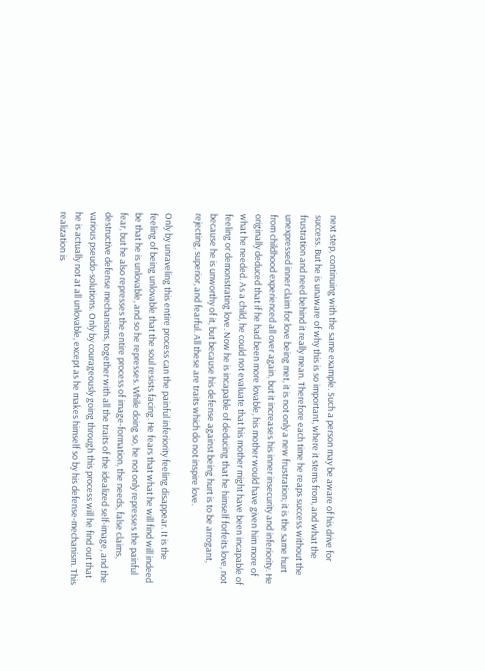next step, continuing with the same example. Such a person may be aware of his drive for success. But he is unaware of why this is so important, where it stems from, and what the frustration and need behind it really mean. Therefore each time he reaps success without the unexpressed inner claim for love being met, it is not only a new frustration; it is the same hurt from childhood experienced all over again, but it increases his inner insecurity and inferiority. He originally deduced that if he had been more lovable, his mother would have given him more of what he needed. As a child, he could not evaluate that his mother might have been incapable of feeling or demonstrating love. Now he is incapable of deducing that he himself forfeits love, not because he is unworthy of it, but because his defense against being hurt is to be arrogant, rejecting, superior, and fearful. All these are traits which do not inspire love.

Only by unraveling this entire process can the painful inferiority feeling disappear. It is the feeling of being unlovable that the soul resists facing. He fears that what he will find will indeed be that he is unlovable, and so he represses. While doing so, he not only represses the painful fear, but he also represses the entire process of image-formation, the needs, false claims, destructive defense mechanisms, together with all the traits of the idealized self-image, and the various pseudo-solutions. Only by courageously going through this process will he find out that he is actually not at all unlovable, except as he makes himself so by his defense-mechanism. This realization is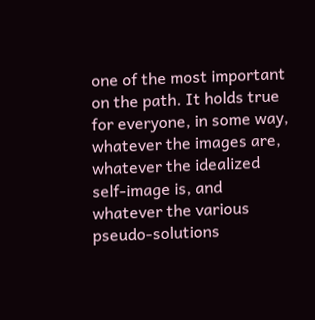one of the most important on the path. It holds true for everyone, in some way, whatever the images are, whatever the idealized self-image is, and whatever the various pseudo-solutions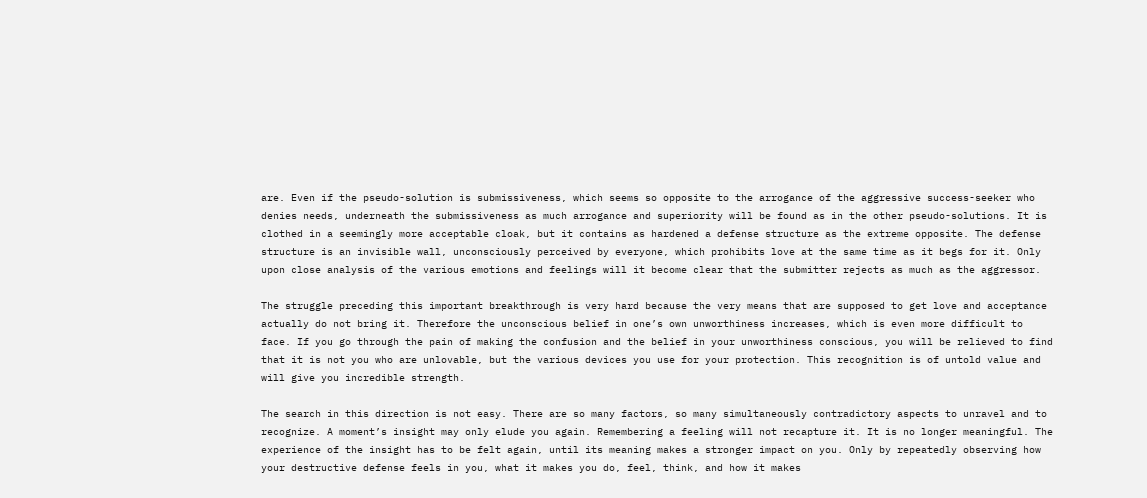are. Even if the pseudo-solution is submissiveness, which seems so opposite to the arrogance of the aggressive success-seeker who denies needs, underneath the submissiveness as much arrogance and superiority will be found as in the other pseudo-solutions. It is clothed in a seemingly more acceptable cloak, but it contains as hardened a defense structure as the extreme opposite. The defense structure is an invisible wall, unconsciously perceived by everyone, which prohibits love at the same time as it begs for it. Only upon close analysis of the various emotions and feelings will it become clear that the submitter rejects as much as the aggressor.

The struggle preceding this important breakthrough is very hard because the very means that are supposed to get love and acceptance actually do not bring it. Therefore the unconscious belief in one’s own unworthiness increases, which is even more difficult to face. If you go through the pain of making the confusion and the belief in your unworthiness conscious, you will be relieved to find that it is not you who are unlovable, but the various devices you use for your protection. This recognition is of untold value and will give you incredible strength.

The search in this direction is not easy. There are so many factors, so many simultaneously contradictory aspects to unravel and to recognize. A moment’s insight may only elude you again. Remembering a feeling will not recapture it. It is no longer meaningful. The experience of the insight has to be felt again, until its meaning makes a stronger impact on you. Only by repeatedly observing how your destructive defense feels in you, what it makes you do, feel, think, and how it makes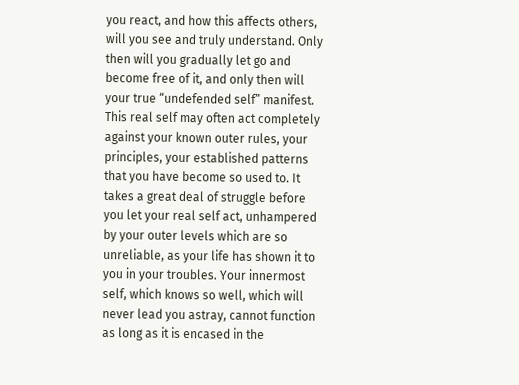you react, and how this affects others, will you see and truly understand. Only then will you gradually let go and become free of it, and only then will your true “undefended self” manifest. This real self may often act completely against your known outer rules, your principles, your established patterns that you have become so used to. It takes a great deal of struggle before you let your real self act, unhampered by your outer levels which are so unreliable, as your life has shown it to you in your troubles. Your innermost self, which knows so well, which will never lead you astray, cannot function as long as it is encased in the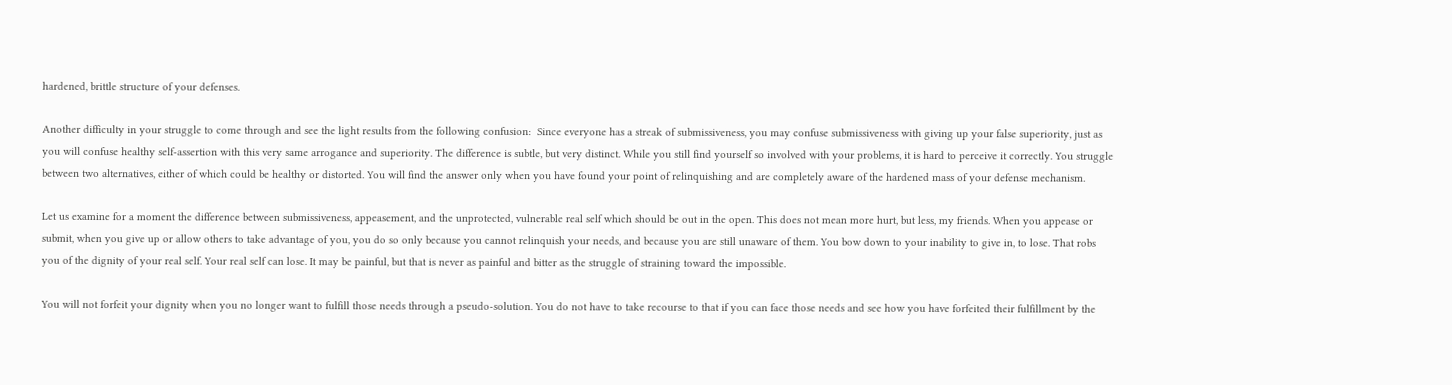hardened, brittle structure of your defenses.

Another difficulty in your struggle to come through and see the light results from the following confusion:  Since everyone has a streak of submissiveness, you may confuse submissiveness with giving up your false superiority, just as you will confuse healthy self-assertion with this very same arrogance and superiority. The difference is subtle, but very distinct. While you still find yourself so involved with your problems, it is hard to perceive it correctly. You struggle between two alternatives, either of which could be healthy or distorted. You will find the answer only when you have found your point of relinquishing and are completely aware of the hardened mass of your defense mechanism.

Let us examine for a moment the difference between submissiveness, appeasement, and the unprotected, vulnerable real self which should be out in the open. This does not mean more hurt, but less, my friends. When you appease or submit, when you give up or allow others to take advantage of you, you do so only because you cannot relinquish your needs, and because you are still unaware of them. You bow down to your inability to give in, to lose. That robs you of the dignity of your real self. Your real self can lose. It may be painful, but that is never as painful and bitter as the struggle of straining toward the impossible.

You will not forfeit your dignity when you no longer want to fulfill those needs through a pseudo-solution. You do not have to take recourse to that if you can face those needs and see how you have forfeited their fulfillment by the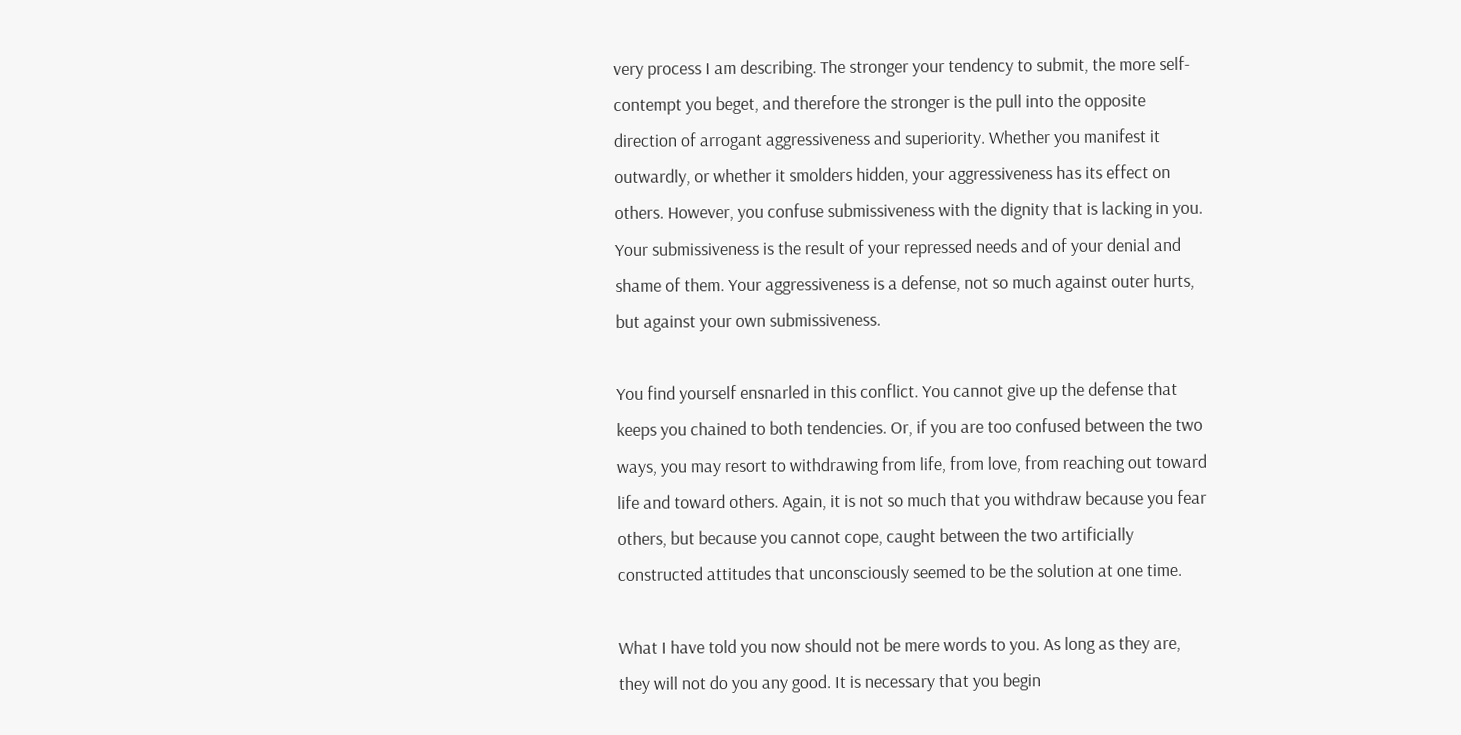very process I am describing. The stronger your tendency to submit, the more self-contempt you beget, and therefore the stronger is the pull into the opposite direction of arrogant aggressiveness and superiority. Whether you manifest it outwardly, or whether it smolders hidden, your aggressiveness has its effect on others. However, you confuse submissiveness with the dignity that is lacking in you. Your submissiveness is the result of your repressed needs and of your denial and shame of them. Your aggressiveness is a defense, not so much against outer hurts, but against your own submissiveness.

You find yourself ensnarled in this conflict. You cannot give up the defense that keeps you chained to both tendencies. Or, if you are too confused between the two ways, you may resort to withdrawing from life, from love, from reaching out toward life and toward others. Again, it is not so much that you withdraw because you fear others, but because you cannot cope, caught between the two artificially constructed attitudes that unconsciously seemed to be the solution at one time.

What I have told you now should not be mere words to you. As long as they are, they will not do you any good. It is necessary that you begin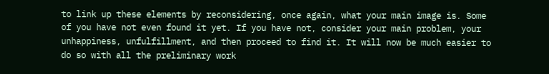to link up these elements by reconsidering, once again, what your main image is. Some of you have not even found it yet. If you have not, consider your main problem, your unhappiness, unfulfillment, and then proceed to find it. It will now be much easier to do so with all the preliminary work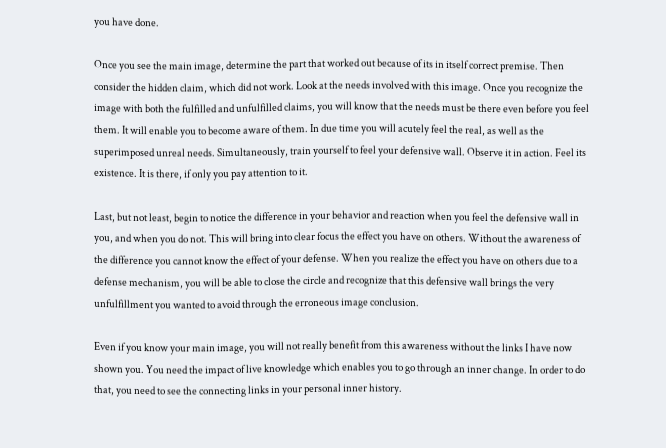you have done.

Once you see the main image, determine the part that worked out because of its in itself correct premise. Then consider the hidden claim, which did not work. Look at the needs involved with this image. Once you recognize the image with both the fulfilled and unfulfilled claims, you will know that the needs must be there even before you feel them. It will enable you to become aware of them. In due time you will acutely feel the real, as well as the superimposed unreal needs. Simultaneously, train yourself to feel your defensive wall. Observe it in action. Feel its existence. It is there, if only you pay attention to it.

Last, but not least, begin to notice the difference in your behavior and reaction when you feel the defensive wall in you, and when you do not. This will bring into clear focus the effect you have on others. Without the awareness of the difference you cannot know the effect of your defense. When you realize the effect you have on others due to a defense mechanism, you will be able to close the circle and recognize that this defensive wall brings the very unfulfillment you wanted to avoid through the erroneous image conclusion.

Even if you know your main image, you will not really benefit from this awareness without the links I have now shown you. You need the impact of live knowledge which enables you to go through an inner change. In order to do that, you need to see the connecting links in your personal inner history.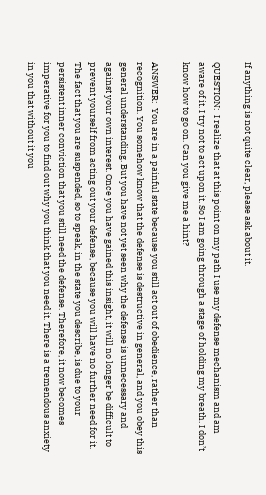If anything is not quite clear, please ask about it.

QUESTION:  I realize that at this point on my path I use my defense mechanism and am aware of it. I try not to act upon it. So I am going through a stage of holding my breath. I don’t know how to go on. Can you give me a hint?

ANSWER:  You are in a painful state because you still act out of obedience, rather than recognition. You somehow know that the defense is destructive in general, and you obey this general understanding. But you have not yet seen why the defense is unnecessary and against your own interest. Once you have gained this insight, it will no longer be difficult to prevent yourself from acting out your defense, because you will have no further need for it. The fact that you are suspended, so to speak, in the state you describe, is due to your persistent inner conviction that you still need the defense. Therefore, it now becomes imperative for you to find out why you think that you need it. There is a tremendous anxiety in you that without it you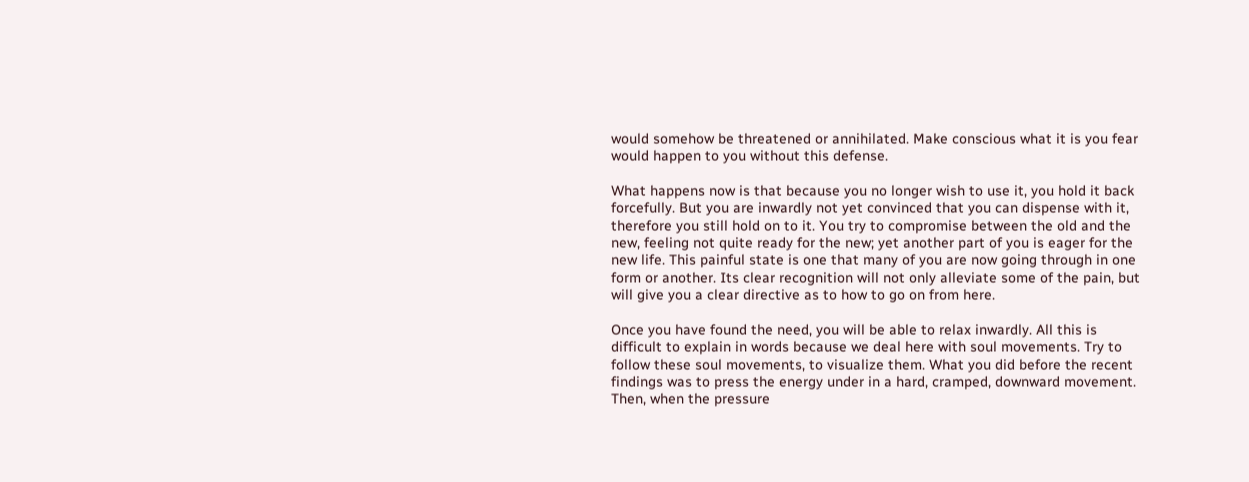would somehow be threatened or annihilated. Make conscious what it is you fear would happen to you without this defense.

What happens now is that because you no longer wish to use it, you hold it back forcefully. But you are inwardly not yet convinced that you can dispense with it, therefore you still hold on to it. You try to compromise between the old and the new, feeling not quite ready for the new; yet another part of you is eager for the new life. This painful state is one that many of you are now going through in one form or another. Its clear recognition will not only alleviate some of the pain, but will give you a clear directive as to how to go on from here.

Once you have found the need, you will be able to relax inwardly. All this is difficult to explain in words because we deal here with soul movements. Try to follow these soul movements, to visualize them. What you did before the recent findings was to press the energy under in a hard, cramped, downward movement. Then, when the pressure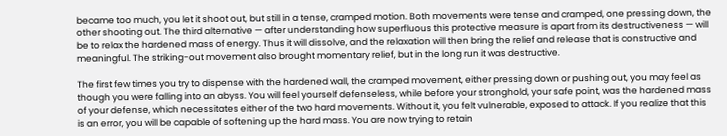became too much, you let it shoot out, but still in a tense, cramped motion. Both movements were tense and cramped, one pressing down, the other shooting out. The third alternative — after understanding how superfluous this protective measure is apart from its destructiveness — will be to relax the hardened mass of energy. Thus it will dissolve, and the relaxation will then bring the relief and release that is constructive and meaningful. The striking-out movement also brought momentary relief, but in the long run it was destructive.

The first few times you try to dispense with the hardened wall, the cramped movement, either pressing down or pushing out, you may feel as though you were falling into an abyss. You will feel yourself defenseless, while before your stronghold, your safe point, was the hardened mass of your defense, which necessitates either of the two hard movements. Without it, you felt vulnerable, exposed to attack. If you realize that this is an error, you will be capable of softening up the hard mass. You are now trying to retain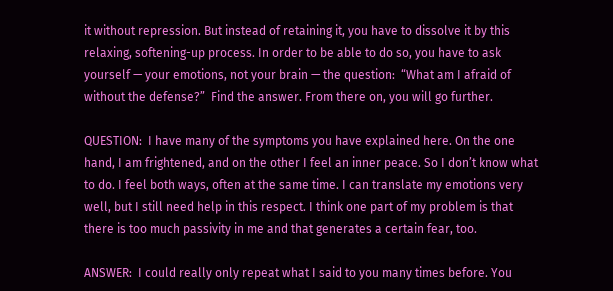it without repression. But instead of retaining it, you have to dissolve it by this relaxing, softening-up process. In order to be able to do so, you have to ask yourself — your emotions, not your brain — the question:  “What am I afraid of without the defense?”  Find the answer. From there on, you will go further.

QUESTION:  I have many of the symptoms you have explained here. On the one hand, I am frightened, and on the other I feel an inner peace. So I don’t know what to do. I feel both ways, often at the same time. I can translate my emotions very well, but I still need help in this respect. I think one part of my problem is that there is too much passivity in me and that generates a certain fear, too.

ANSWER:  I could really only repeat what I said to you many times before. You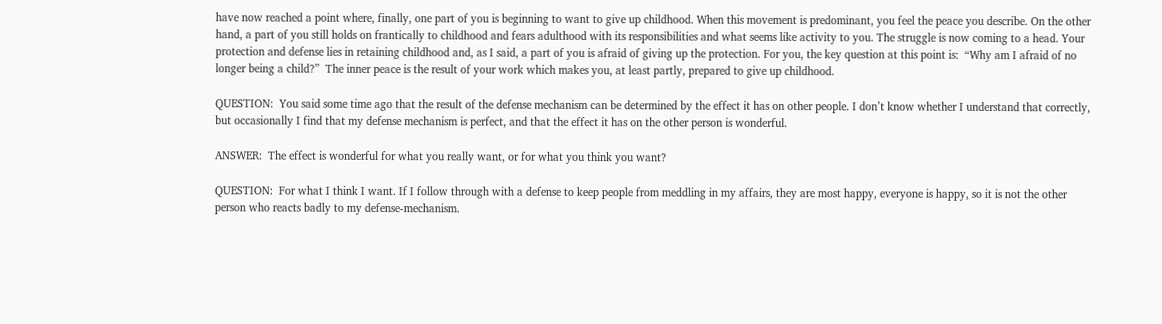have now reached a point where, finally, one part of you is beginning to want to give up childhood. When this movement is predominant, you feel the peace you describe. On the other hand, a part of you still holds on frantically to childhood and fears adulthood with its responsibilities and what seems like activity to you. The struggle is now coming to a head. Your protection and defense lies in retaining childhood and, as I said, a part of you is afraid of giving up the protection. For you, the key question at this point is:  “Why am I afraid of no longer being a child?”  The inner peace is the result of your work which makes you, at least partly, prepared to give up childhood.

QUESTION:  You said some time ago that the result of the defense mechanism can be determined by the effect it has on other people. I don’t know whether I understand that correctly, but occasionally I find that my defense mechanism is perfect, and that the effect it has on the other person is wonderful.

ANSWER:  The effect is wonderful for what you really want, or for what you think you want?

QUESTION:  For what I think I want. If I follow through with a defense to keep people from meddling in my affairs, they are most happy, everyone is happy, so it is not the other person who reacts badly to my defense-mechanism.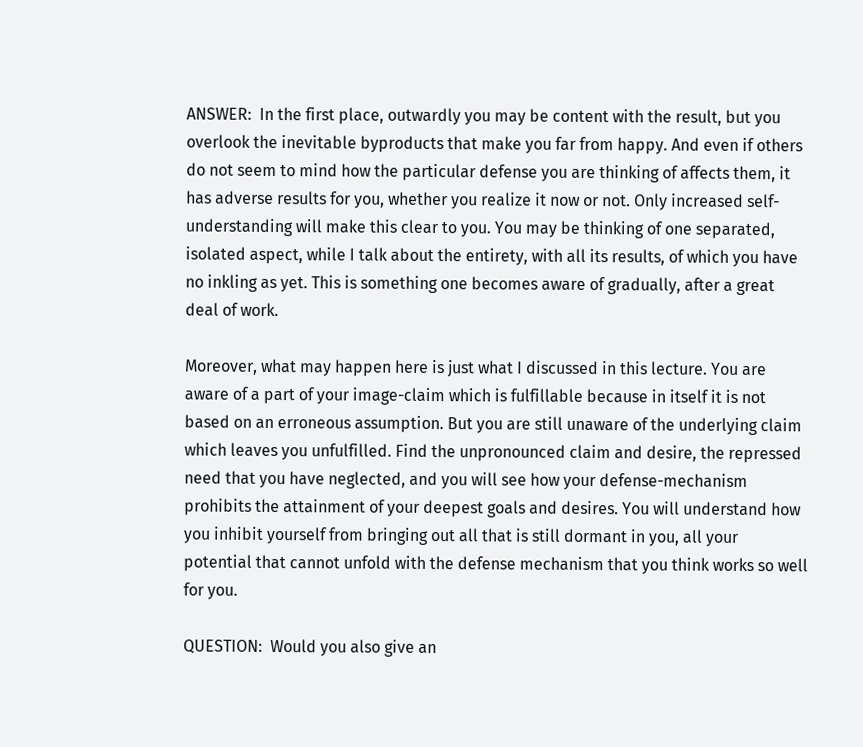ANSWER:  In the first place, outwardly you may be content with the result, but you overlook the inevitable byproducts that make you far from happy. And even if others do not seem to mind how the particular defense you are thinking of affects them, it has adverse results for you, whether you realize it now or not. Only increased self-understanding will make this clear to you. You may be thinking of one separated, isolated aspect, while I talk about the entirety, with all its results, of which you have no inkling as yet. This is something one becomes aware of gradually, after a great deal of work.

Moreover, what may happen here is just what I discussed in this lecture. You are aware of a part of your image-claim which is fulfillable because in itself it is not based on an erroneous assumption. But you are still unaware of the underlying claim which leaves you unfulfilled. Find the unpronounced claim and desire, the repressed need that you have neglected, and you will see how your defense-mechanism prohibits the attainment of your deepest goals and desires. You will understand how you inhibit yourself from bringing out all that is still dormant in you, all your potential that cannot unfold with the defense mechanism that you think works so well for you.

QUESTION:  Would you also give an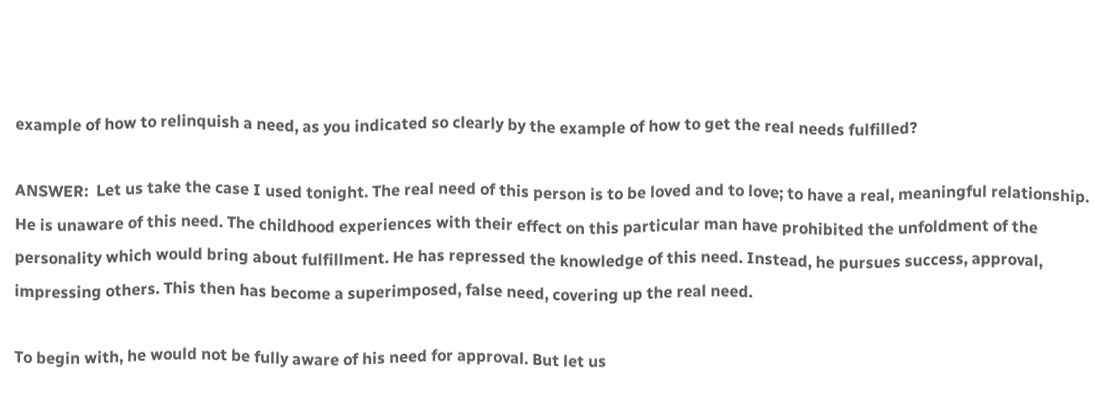example of how to relinquish a need, as you indicated so clearly by the example of how to get the real needs fulfilled?

ANSWER:  Let us take the case I used tonight. The real need of this person is to be loved and to love; to have a real, meaningful relationship. He is unaware of this need. The childhood experiences with their effect on this particular man have prohibited the unfoldment of the personality which would bring about fulfillment. He has repressed the knowledge of this need. Instead, he pursues success, approval, impressing others. This then has become a superimposed, false need, covering up the real need.

To begin with, he would not be fully aware of his need for approval. But let us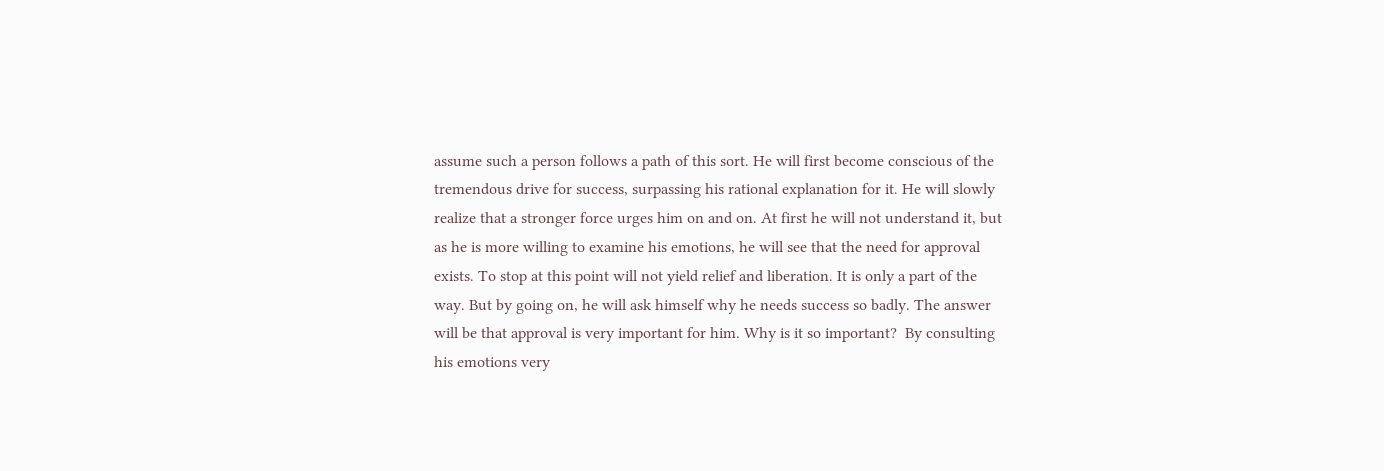assume such a person follows a path of this sort. He will first become conscious of the tremendous drive for success, surpassing his rational explanation for it. He will slowly realize that a stronger force urges him on and on. At first he will not understand it, but as he is more willing to examine his emotions, he will see that the need for approval exists. To stop at this point will not yield relief and liberation. It is only a part of the way. But by going on, he will ask himself why he needs success so badly. The answer will be that approval is very important for him. Why is it so important?  By consulting his emotions very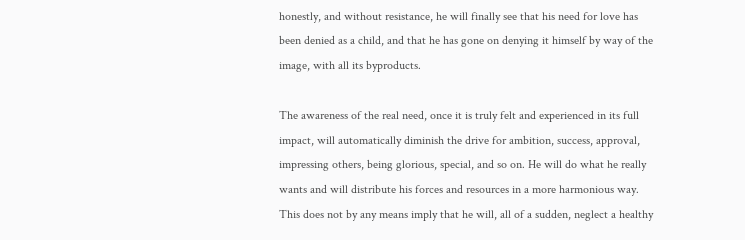honestly, and without resistance, he will finally see that his need for love has been denied as a child, and that he has gone on denying it himself by way of the image, with all its byproducts.

The awareness of the real need, once it is truly felt and experienced in its full impact, will automatically diminish the drive for ambition, success, approval, impressing others, being glorious, special, and so on. He will do what he really wants and will distribute his forces and resources in a more harmonious way. This does not by any means imply that he will, all of a sudden, neglect a healthy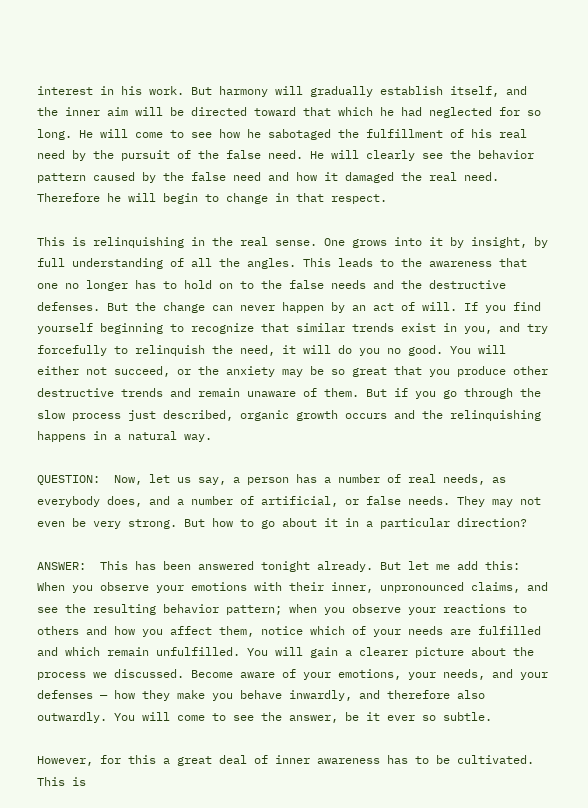interest in his work. But harmony will gradually establish itself, and the inner aim will be directed toward that which he had neglected for so long. He will come to see how he sabotaged the fulfillment of his real need by the pursuit of the false need. He will clearly see the behavior pattern caused by the false need and how it damaged the real need. Therefore he will begin to change in that respect.

This is relinquishing in the real sense. One grows into it by insight, by full understanding of all the angles. This leads to the awareness that one no longer has to hold on to the false needs and the destructive defenses. But the change can never happen by an act of will. If you find yourself beginning to recognize that similar trends exist in you, and try forcefully to relinquish the need, it will do you no good. You will either not succeed, or the anxiety may be so great that you produce other destructive trends and remain unaware of them. But if you go through the slow process just described, organic growth occurs and the relinquishing happens in a natural way.

QUESTION:  Now, let us say, a person has a number of real needs, as everybody does, and a number of artificial, or false needs. They may not even be very strong. But how to go about it in a particular direction?

ANSWER:  This has been answered tonight already. But let me add this:  When you observe your emotions with their inner, unpronounced claims, and see the resulting behavior pattern; when you observe your reactions to others and how you affect them, notice which of your needs are fulfilled and which remain unfulfilled. You will gain a clearer picture about the process we discussed. Become aware of your emotions, your needs, and your defenses — how they make you behave inwardly, and therefore also outwardly. You will come to see the answer, be it ever so subtle.

However, for this a great deal of inner awareness has to be cultivated. This is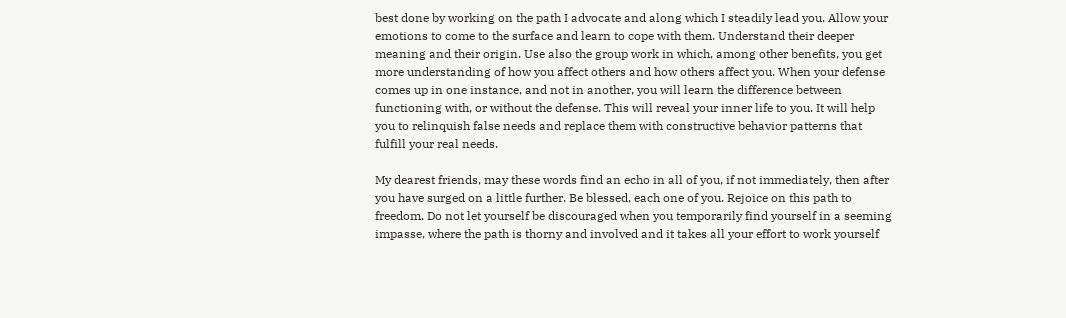best done by working on the path I advocate and along which I steadily lead you. Allow your emotions to come to the surface and learn to cope with them. Understand their deeper meaning and their origin. Use also the group work in which, among other benefits, you get more understanding of how you affect others and how others affect you. When your defense comes up in one instance, and not in another, you will learn the difference between functioning with, or without the defense. This will reveal your inner life to you. It will help you to relinquish false needs and replace them with constructive behavior patterns that fulfill your real needs.

My dearest friends, may these words find an echo in all of you, if not immediately, then after you have surged on a little further. Be blessed, each one of you. Rejoice on this path to freedom. Do not let yourself be discouraged when you temporarily find yourself in a seeming impasse, where the path is thorny and involved and it takes all your effort to work yourself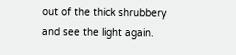out of the thick shrubbery and see the light again.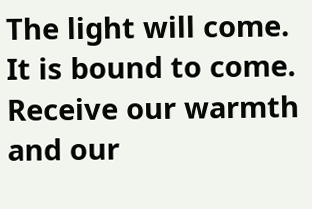The light will come. It is bound to come. Receive our warmth and our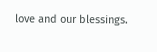love and our blessings.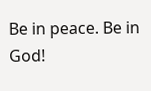Be in peace. Be in God!